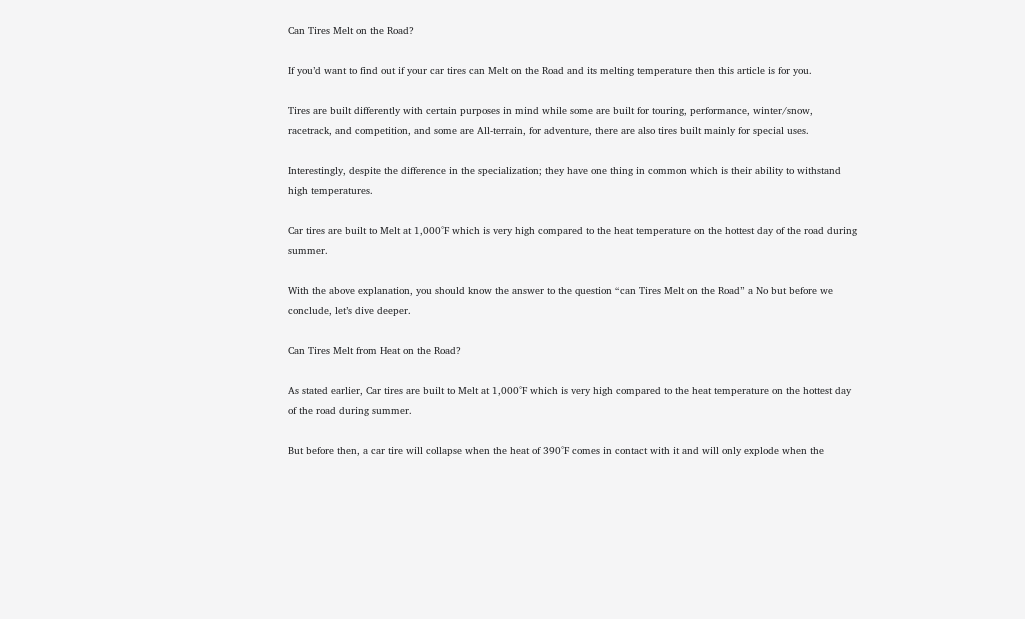Can Tires Melt on the Road?

If you’d want to find out if your car tires can Melt on the Road and its melting temperature then this article is for you.

Tires are built differently with certain purposes in mind while some are built for touring, performance, winter/snow, racetrack, and competition, and some are All-terrain, for adventure, there are also tires built mainly for special uses.

Interestingly, despite the difference in the specialization; they have one thing in common which is their ability to withstand high temperatures.

Car tires are built to Melt at 1,000°F which is very high compared to the heat temperature on the hottest day of the road during summer.

With the above explanation, you should know the answer to the question “can Tires Melt on the Road” a No but before we conclude, let’s dive deeper.

Can Tires Melt from Heat on the Road?

As stated earlier, Car tires are built to Melt at 1,000°F which is very high compared to the heat temperature on the hottest day of the road during summer.

But before then, a car tire will collapse when the heat of 390°F comes in contact with it and will only explode when the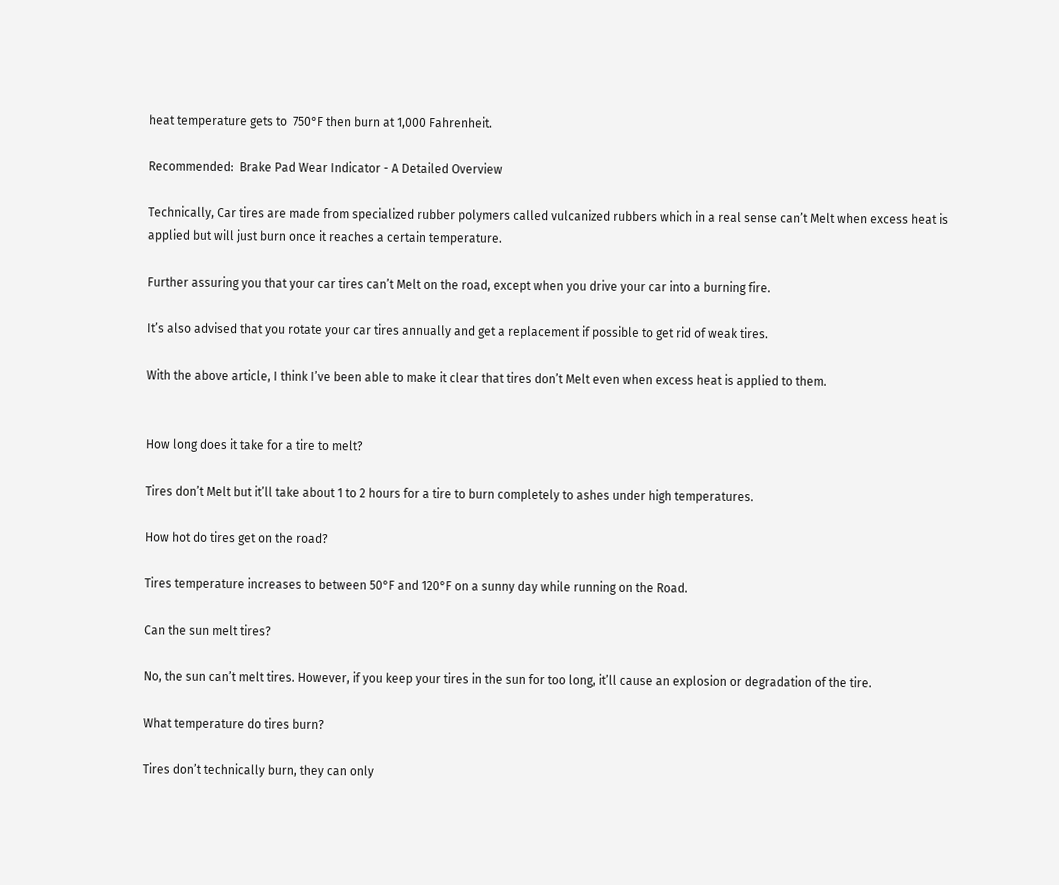heat temperature gets to  750°F then burn at 1,000 Fahrenheit.

Recommended:  Brake Pad Wear Indicator - A Detailed Overview

Technically, Car tires are made from specialized rubber polymers called vulcanized rubbers which in a real sense can’t Melt when excess heat is applied but will just burn once it reaches a certain temperature.

Further assuring you that your car tires can’t Melt on the road, except when you drive your car into a burning fire.

It’s also advised that you rotate your car tires annually and get a replacement if possible to get rid of weak tires.

With the above article, I think I’ve been able to make it clear that tires don’t Melt even when excess heat is applied to them.


How long does it take for a tire to melt?

Tires don’t Melt but it’ll take about 1 to 2 hours for a tire to burn completely to ashes under high temperatures.

How hot do tires get on the road?

Tires temperature increases to between 50°F and 120°F on a sunny day while running on the Road.

Can the sun melt tires?

No, the sun can’t melt tires. However, if you keep your tires in the sun for too long, it’ll cause an explosion or degradation of the tire.

What temperature do tires burn?

Tires don’t technically burn, they can only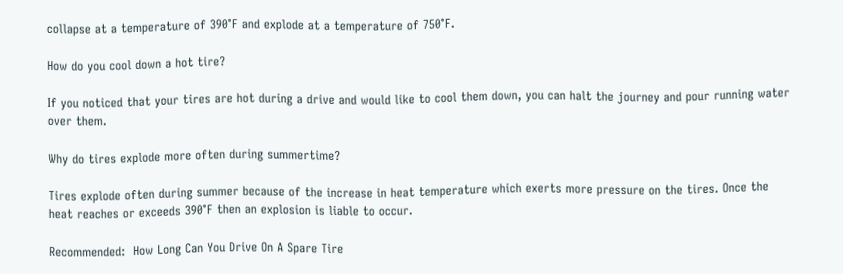collapse at a temperature of 390°F and explode at a temperature of 750°F.

How do you cool down a hot tire?

If you noticed that your tires are hot during a drive and would like to cool them down, you can halt the journey and pour running water over them.

Why do tires explode more often during summertime?

Tires explode often during summer because of the increase in heat temperature which exerts more pressure on the tires. Once the heat reaches or exceeds 390°F then an explosion is liable to occur.

Recommended:  How Long Can You Drive On A Spare Tire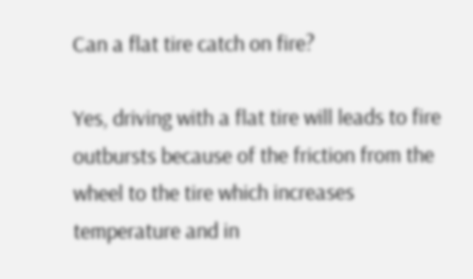Can a flat tire catch on fire?

Yes, driving with a flat tire will leads to fire outbursts because of the friction from the wheel to the tire which increases temperature and in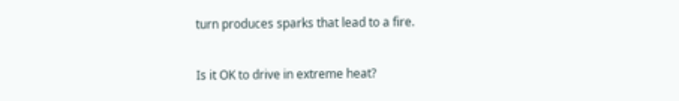turn produces sparks that lead to a fire.

Is it OK to drive in extreme heat?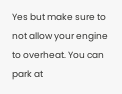Yes but make sure to not allow your engine to overheat. You can park at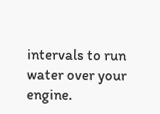intervals to run water over your engine.